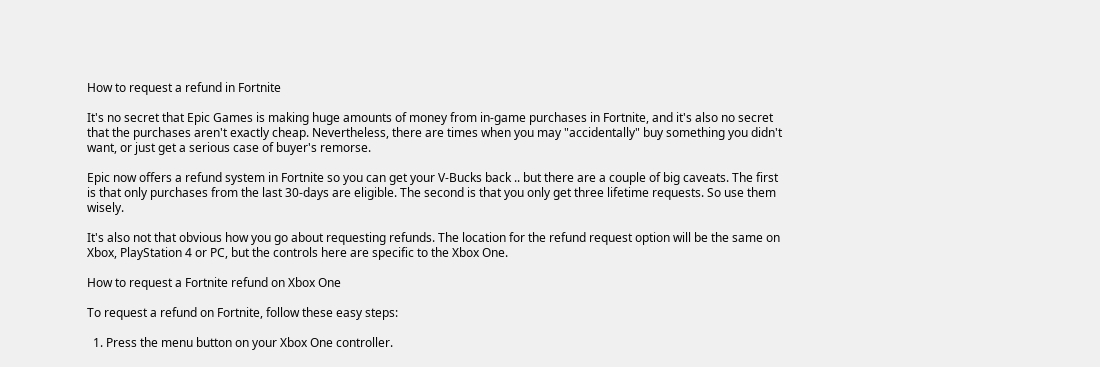How to request a refund in Fortnite

It's no secret that Epic Games is making huge amounts of money from in-game purchases in Fortnite, and it's also no secret that the purchases aren't exactly cheap. Nevertheless, there are times when you may "accidentally" buy something you didn't want, or just get a serious case of buyer's remorse.

Epic now offers a refund system in Fortnite so you can get your V-Bucks back .. but there are a couple of big caveats. The first is that only purchases from the last 30-days are eligible. The second is that you only get three lifetime requests. So use them wisely.

It's also not that obvious how you go about requesting refunds. The location for the refund request option will be the same on Xbox, PlayStation 4 or PC, but the controls here are specific to the Xbox One.

How to request a Fortnite refund on Xbox One

To request a refund on Fortnite, follow these easy steps:

  1. Press the menu button on your Xbox One controller.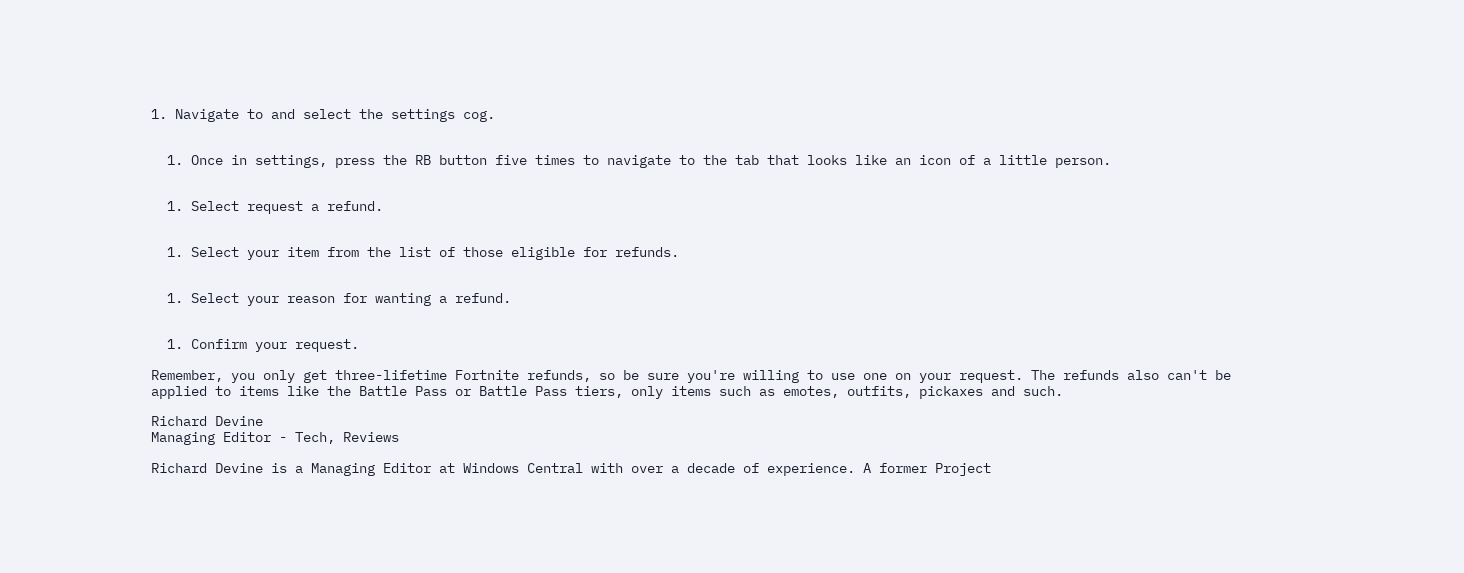1. Navigate to and select the settings cog.


  1. Once in settings, press the RB button five times to navigate to the tab that looks like an icon of a little person.


  1. Select request a refund.


  1. Select your item from the list of those eligible for refunds.


  1. Select your reason for wanting a refund.


  1. Confirm your request.

Remember, you only get three-lifetime Fortnite refunds, so be sure you're willing to use one on your request. The refunds also can't be applied to items like the Battle Pass or Battle Pass tiers, only items such as emotes, outfits, pickaxes and such.

Richard Devine
Managing Editor - Tech, Reviews

Richard Devine is a Managing Editor at Windows Central with over a decade of experience. A former Project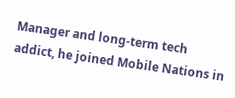Manager and long-term tech addict, he joined Mobile Nations in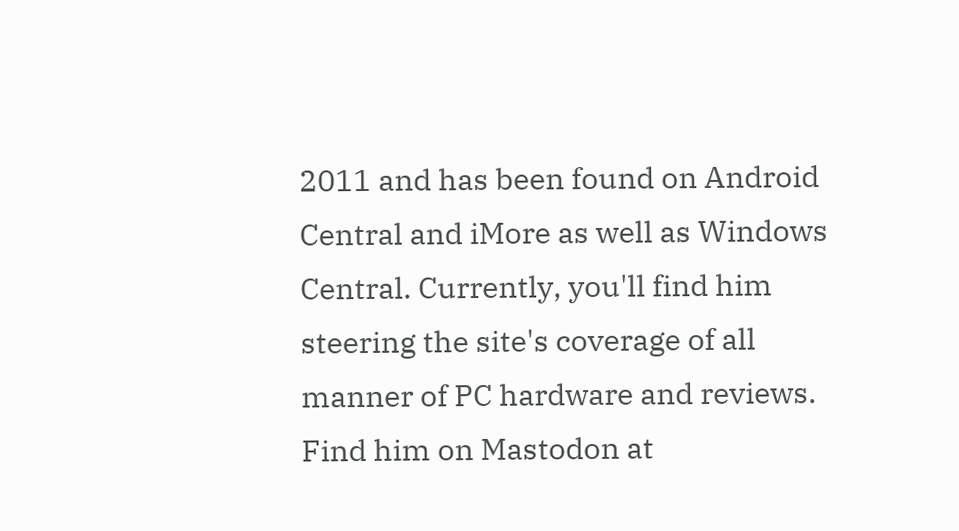2011 and has been found on Android Central and iMore as well as Windows Central. Currently, you'll find him steering the site's coverage of all manner of PC hardware and reviews. Find him on Mastodon at